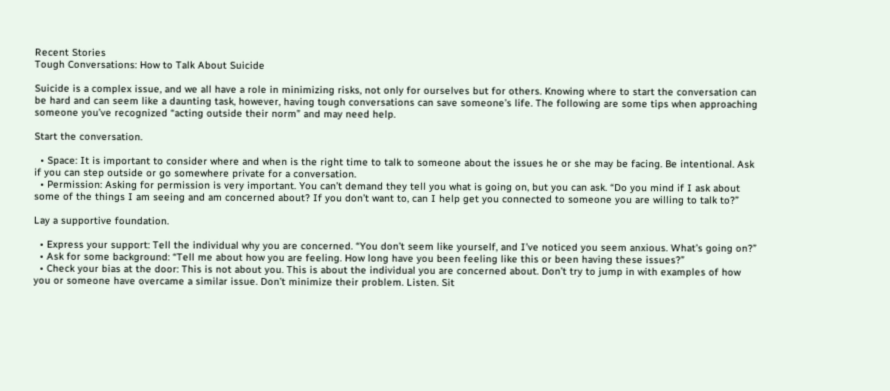Recent Stories
Tough Conversations: How to Talk About Suicide

Suicide is a complex issue, and we all have a role in minimizing risks, not only for ourselves but for others. Knowing where to start the conversation can be hard and can seem like a daunting task, however, having tough conversations can save someone’s life. The following are some tips when approaching someone you’ve recognized “acting outside their norm” and may need help.

Start the conversation.

  • Space: It is important to consider where and when is the right time to talk to someone about the issues he or she may be facing. Be intentional. Ask if you can step outside or go somewhere private for a conversation.
  • Permission: Asking for permission is very important. You can’t demand they tell you what is going on, but you can ask. “Do you mind if I ask about some of the things I am seeing and am concerned about? If you don’t want to, can I help get you connected to someone you are willing to talk to?”

Lay a supportive foundation.

  • Express your support: Tell the individual why you are concerned. “You don’t seem like yourself, and I’ve noticed you seem anxious. What’s going on?”
  • Ask for some background: “Tell me about how you are feeling. How long have you been feeling like this or been having these issues?”
  • Check your bias at the door: This is not about you. This is about the individual you are concerned about. Don’t try to jump in with examples of how you or someone have overcame a similar issue. Don’t minimize their problem. Listen. Sit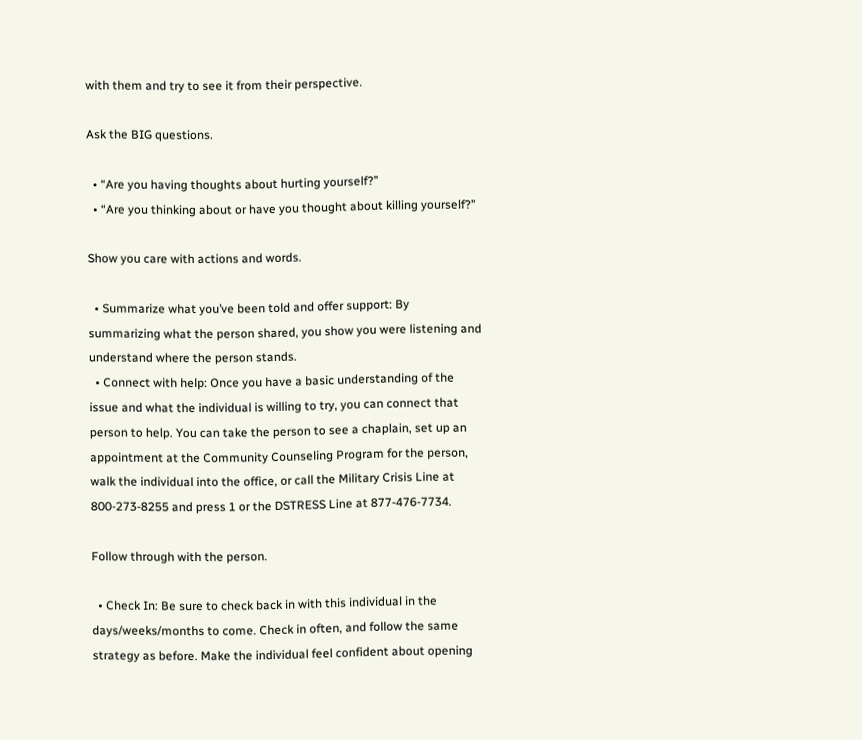with them and try to see it from their perspective.

Ask the BIG questions.

  • “Are you having thoughts about hurting yourself?”
  • “Are you thinking about or have you thought about killing yourself?”

Show you care with actions and words.

  • Summarize what you’ve been told and offer support: By summarizing what the person shared, you show you were listening and understand where the person stands.
  • Connect with help: Once you have a basic understanding of the issue and what the individual is willing to try, you can connect that person to help. You can take the person to see a chaplain, set up an appointment at the Community Counseling Program for the person, walk the individual into the office, or call the Military Crisis Line at 800-273-8255 and press 1 or the DSTRESS Line at 877-476-7734.

Follow through with the person.

  • Check In: Be sure to check back in with this individual in the days/weeks/months to come. Check in often, and follow the same strategy as before. Make the individual feel confident about opening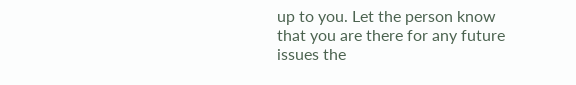up to you. Let the person know that you are there for any future issues the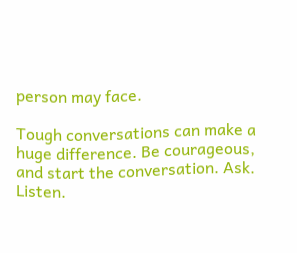person may face.

Tough conversations can make a huge difference. Be courageous, and start the conversation. Ask. Listen.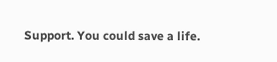Support. You could save a life.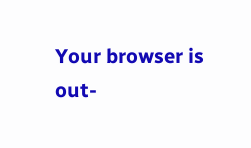Your browser is out-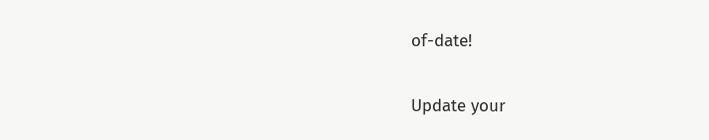of-date!

Update your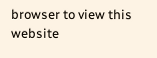browser to view this website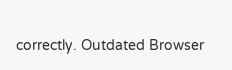correctly. Outdated Browser